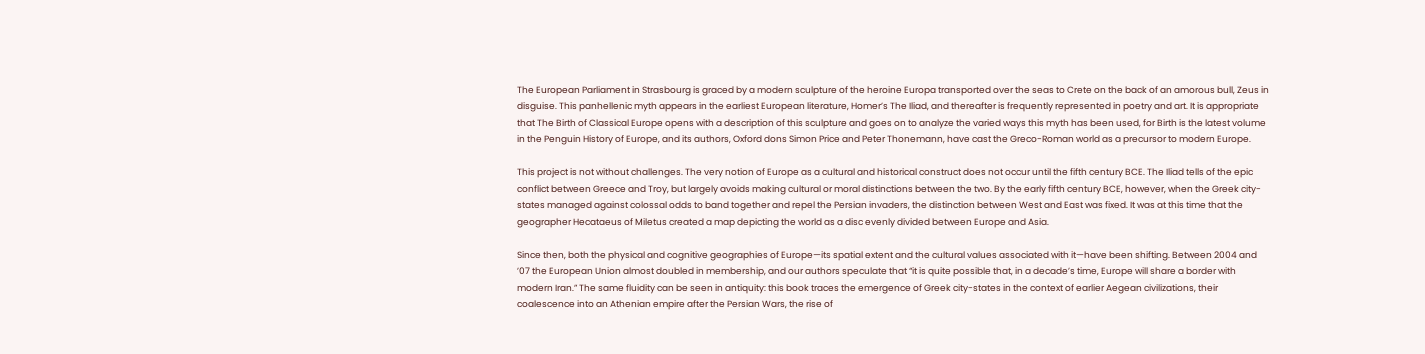The European Parliament in Strasbourg is graced by a modern sculpture of the heroine Europa transported over the seas to Crete on the back of an amorous bull, Zeus in disguise. This panhellenic myth appears in the earliest European literature, Homer’s The Iliad, and thereafter is frequently represented in poetry and art. It is appropriate that The Birth of Classical Europe opens with a description of this sculpture and goes on to analyze the varied ways this myth has been used, for Birth is the latest volume in the Penguin History of Europe, and its authors, Oxford dons Simon Price and Peter Thonemann, have cast the Greco-Roman world as a precursor to modern Europe.

This project is not without challenges. The very notion of Europe as a cultural and historical construct does not occur until the fifth century BCE. The Iliad tells of the epic conflict between Greece and Troy, but largely avoids making cultural or moral distinctions between the two. By the early fifth century BCE, however, when the Greek city-states managed against colossal odds to band together and repel the Persian invaders, the distinction between West and East was fixed. It was at this time that the geographer Hecataeus of Miletus created a map depicting the world as a disc evenly divided between Europe and Asia.

Since then, both the physical and cognitive geographies of Europe—its spatial extent and the cultural values associated with it—have been shifting. Between 2004 and ’07 the European Union almost doubled in membership, and our authors speculate that “it is quite possible that, in a decade’s time, Europe will share a border with modern Iran.” The same fluidity can be seen in antiquity: this book traces the emergence of Greek city-states in the context of earlier Aegean civilizations, their coalescence into an Athenian empire after the Persian Wars, the rise of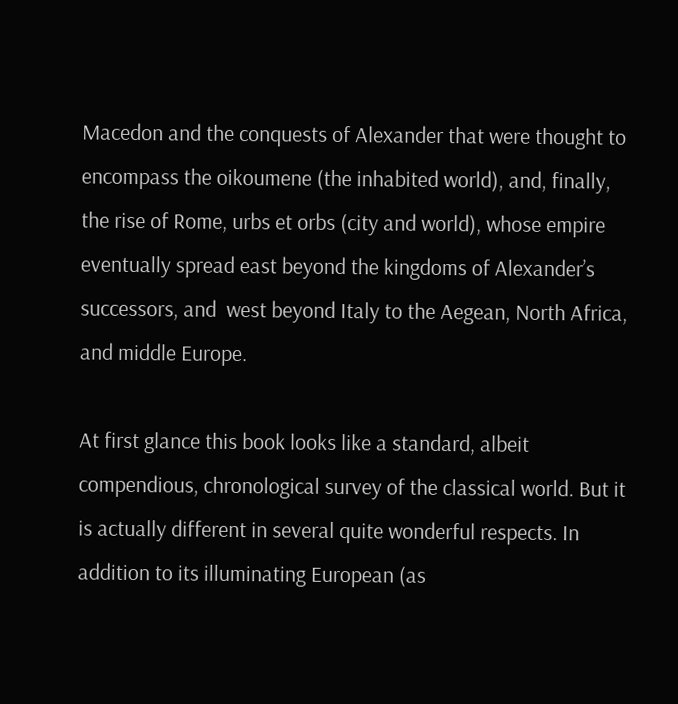Macedon and the conquests of Alexander that were thought to encompass the oikoumene (the inhabited world), and, finally, the rise of Rome, urbs et orbs (city and world), whose empire eventually spread east beyond the kingdoms of Alexander’s successors, and  west beyond Italy to the Aegean, North Africa, and middle Europe.

At first glance this book looks like a standard, albeit compendious, chronological survey of the classical world. But it is actually different in several quite wonderful respects. In addition to its illuminating European (as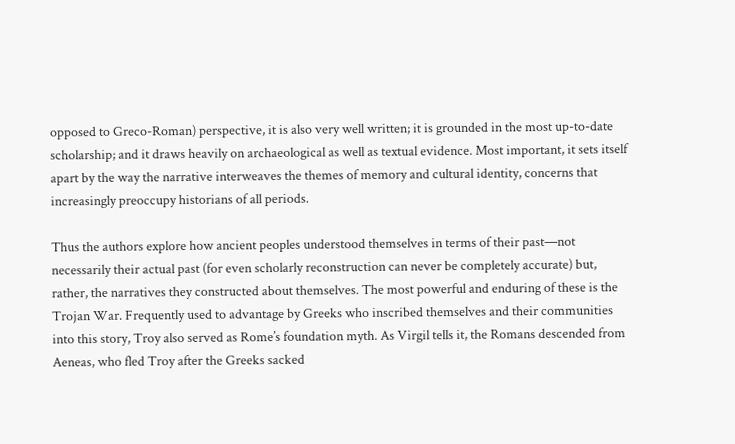opposed to Greco-Roman) perspective, it is also very well written; it is grounded in the most up-to-date scholarship; and it draws heavily on archaeological as well as textual evidence. Most important, it sets itself apart by the way the narrative interweaves the themes of memory and cultural identity, concerns that increasingly preoccupy historians of all periods.

Thus the authors explore how ancient peoples understood themselves in terms of their past—not necessarily their actual past (for even scholarly reconstruction can never be completely accurate) but, rather, the narratives they constructed about themselves. The most powerful and enduring of these is the Trojan War. Frequently used to advantage by Greeks who inscribed themselves and their communities into this story, Troy also served as Rome’s foundation myth. As Virgil tells it, the Romans descended from Aeneas, who fled Troy after the Greeks sacked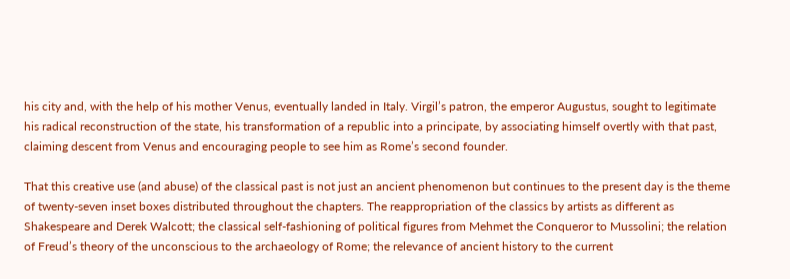his city and, with the help of his mother Venus, eventually landed in Italy. Virgil’s patron, the emperor Augustus, sought to legitimate his radical reconstruction of the state, his transformation of a republic into a principate, by associating himself overtly with that past, claiming descent from Venus and encouraging people to see him as Rome’s second founder.

That this creative use (and abuse) of the classical past is not just an ancient phenomenon but continues to the present day is the theme of twenty-seven inset boxes distributed throughout the chapters. The reappropriation of the classics by artists as different as Shakespeare and Derek Walcott; the classical self-fashioning of political figures from Mehmet the Conqueror to Mussolini; the relation of Freud’s theory of the unconscious to the archaeology of Rome; the relevance of ancient history to the current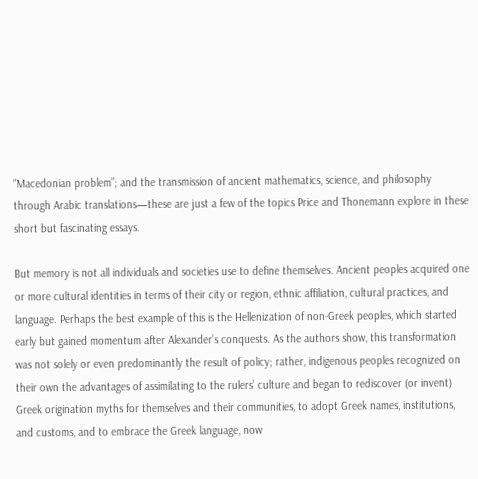“Macedonian problem”; and the transmission of ancient mathematics, science, and philosophy through Arabic translations—these are just a few of the topics Price and Thonemann explore in these short but fascinating essays.

But memory is not all individuals and societies use to define themselves. Ancient peoples acquired one or more cultural identities in terms of their city or region, ethnic affiliation, cultural practices, and language. Perhaps the best example of this is the Hellenization of non-Greek peoples, which started early but gained momentum after Alexander’s conquests. As the authors show, this transformation was not solely or even predominantly the result of policy; rather, indigenous peoples recognized on their own the advantages of assimilating to the rulers’ culture and began to rediscover (or invent) Greek origination myths for themselves and their communities, to adopt Greek names, institutions, and customs, and to embrace the Greek language, now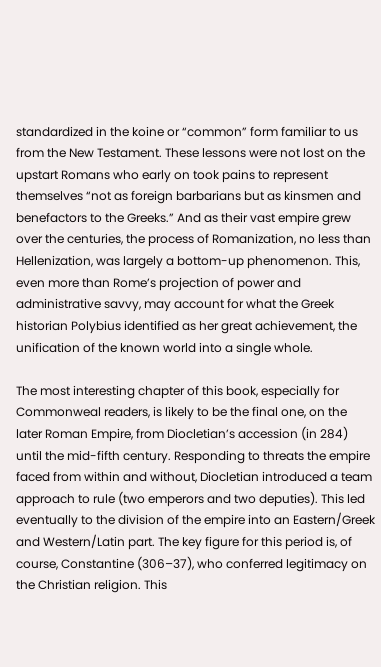standardized in the koine or “common” form familiar to us from the New Testament. These lessons were not lost on the upstart Romans who early on took pains to represent themselves “not as foreign barbarians but as kinsmen and benefactors to the Greeks.” And as their vast empire grew over the centuries, the process of Romanization, no less than Hellenization, was largely a bottom-up phenomenon. This, even more than Rome’s projection of power and administrative savvy, may account for what the Greek historian Polybius identified as her great achievement, the unification of the known world into a single whole.

The most interesting chapter of this book, especially for Commonweal readers, is likely to be the final one, on the later Roman Empire, from Diocletian’s accession (in 284) until the mid-fifth century. Responding to threats the empire faced from within and without, Diocletian introduced a team approach to rule (two emperors and two deputies). This led eventually to the division of the empire into an Eastern/Greek and Western/Latin part. The key figure for this period is, of course, Constantine (306–37), who conferred legitimacy on the Christian religion. This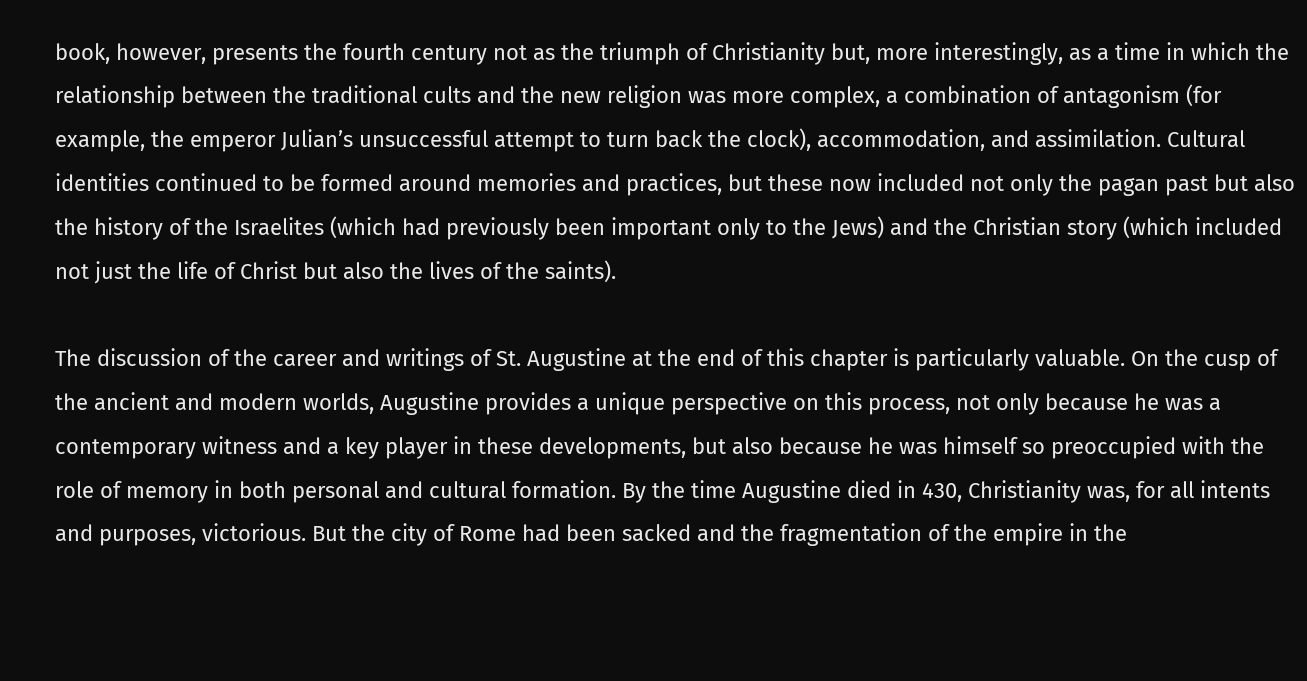book, however, presents the fourth century not as the triumph of Christianity but, more interestingly, as a time in which the relationship between the traditional cults and the new religion was more complex, a combination of antagonism (for example, the emperor Julian’s unsuccessful attempt to turn back the clock), accommodation, and assimilation. Cultural identities continued to be formed around memories and practices, but these now included not only the pagan past but also the history of the Israelites (which had previously been important only to the Jews) and the Christian story (which included not just the life of Christ but also the lives of the saints).

The discussion of the career and writings of St. Augustine at the end of this chapter is particularly valuable. On the cusp of the ancient and modern worlds, Augustine provides a unique perspective on this process, not only because he was a contemporary witness and a key player in these developments, but also because he was himself so preoccupied with the role of memory in both personal and cultural formation. By the time Augustine died in 430, Christianity was, for all intents and purposes, victorious. But the city of Rome had been sacked and the fragmentation of the empire in the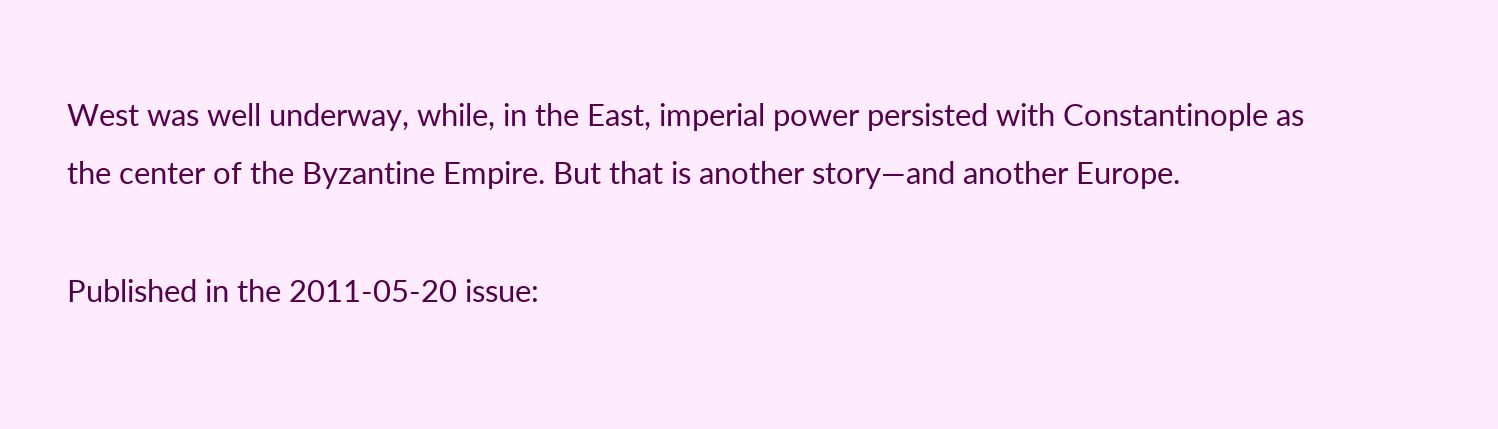West was well underway, while, in the East, imperial power persisted with Constantinople as the center of the Byzantine Empire. But that is another story—and another Europe.

Published in the 2011-05-20 issue: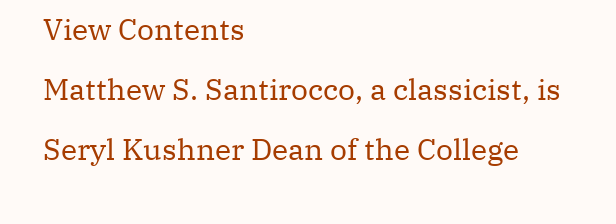View Contents
Matthew S. Santirocco, a classicist, is Seryl Kushner Dean of the College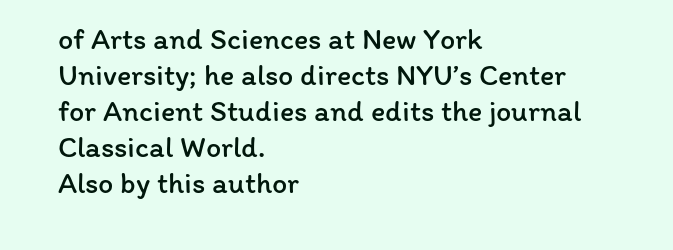of Arts and Sciences at New York University; he also directs NYU’s Center for Ancient Studies and edits the journal Classical World.
Also by this author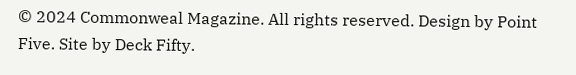© 2024 Commonweal Magazine. All rights reserved. Design by Point Five. Site by Deck Fifty.